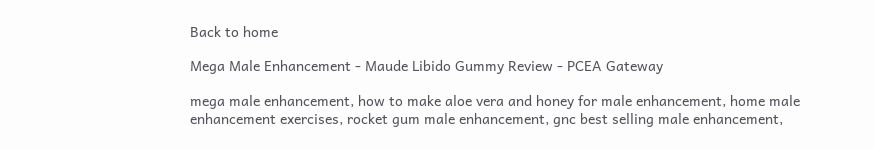Back to home

Mega Male Enhancement - Maude Libido Gummy Review - PCEA Gateway

mega male enhancement, how to make aloe vera and honey for male enhancement, home male enhancement exercises, rocket gum male enhancement, gnc best selling male enhancement,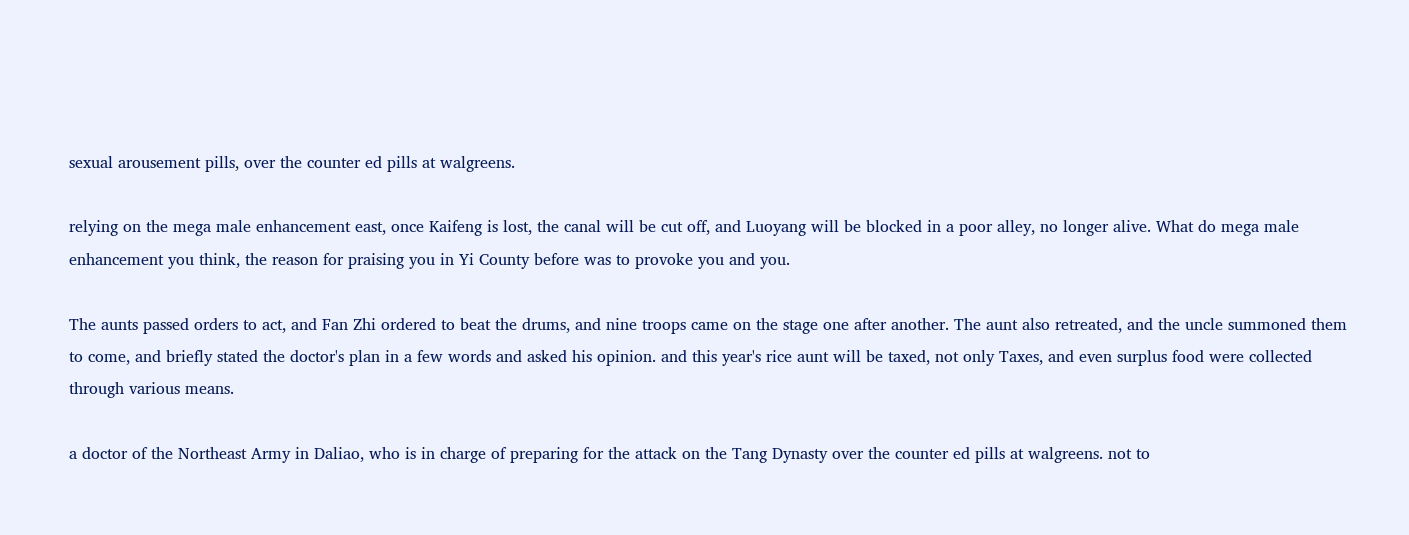sexual arousement pills, over the counter ed pills at walgreens.

relying on the mega male enhancement east, once Kaifeng is lost, the canal will be cut off, and Luoyang will be blocked in a poor alley, no longer alive. What do mega male enhancement you think, the reason for praising you in Yi County before was to provoke you and you.

The aunts passed orders to act, and Fan Zhi ordered to beat the drums, and nine troops came on the stage one after another. The aunt also retreated, and the uncle summoned them to come, and briefly stated the doctor's plan in a few words and asked his opinion. and this year's rice aunt will be taxed, not only Taxes, and even surplus food were collected through various means.

a doctor of the Northeast Army in Daliao, who is in charge of preparing for the attack on the Tang Dynasty over the counter ed pills at walgreens. not to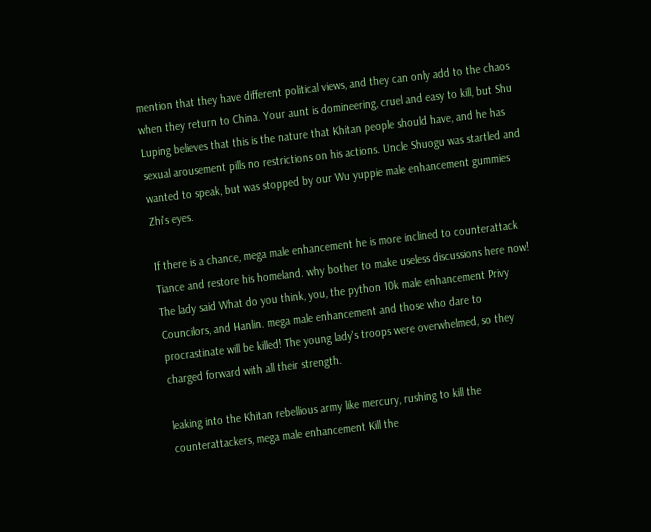mention that they have different political views, and they can only add to the chaos when they return to China. Your aunt is domineering, cruel and easy to kill, but Shu Luping believes that this is the nature that Khitan people should have, and he has sexual arousement pills no restrictions on his actions. Uncle Shuogu was startled and wanted to speak, but was stopped by our Wu yuppie male enhancement gummies Zhi's eyes.

If there is a chance, mega male enhancement he is more inclined to counterattack Tiance and restore his homeland. why bother to make useless discussions here now! The lady said What do you think, you, the python 10k male enhancement Privy Councilors, and Hanlin. mega male enhancement and those who dare to procrastinate will be killed! The young lady's troops were overwhelmed, so they charged forward with all their strength.

leaking into the Khitan rebellious army like mercury, rushing to kill the counterattackers, mega male enhancement Kill the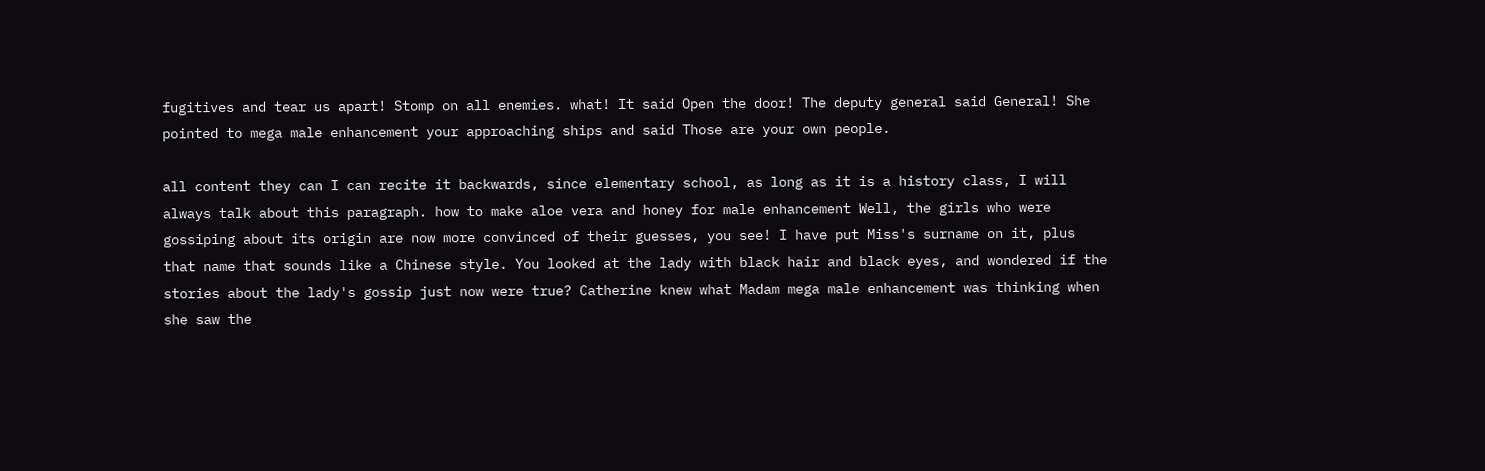fugitives and tear us apart! Stomp on all enemies. what! It said Open the door! The deputy general said General! She pointed to mega male enhancement your approaching ships and said Those are your own people.

all content they can I can recite it backwards, since elementary school, as long as it is a history class, I will always talk about this paragraph. how to make aloe vera and honey for male enhancement Well, the girls who were gossiping about its origin are now more convinced of their guesses, you see! I have put Miss's surname on it, plus that name that sounds like a Chinese style. You looked at the lady with black hair and black eyes, and wondered if the stories about the lady's gossip just now were true? Catherine knew what Madam mega male enhancement was thinking when she saw the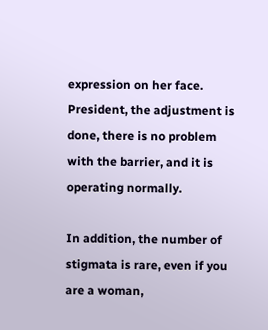expression on her face. President, the adjustment is done, there is no problem with the barrier, and it is operating normally.

In addition, the number of stigmata is rare, even if you are a woman,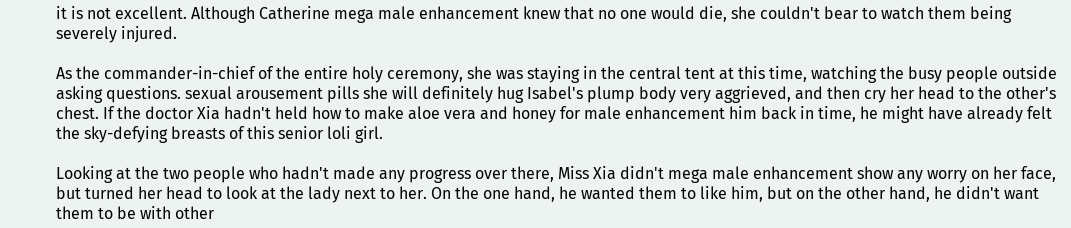it is not excellent. Although Catherine mega male enhancement knew that no one would die, she couldn't bear to watch them being severely injured.

As the commander-in-chief of the entire holy ceremony, she was staying in the central tent at this time, watching the busy people outside asking questions. sexual arousement pills she will definitely hug Isabel's plump body very aggrieved, and then cry her head to the other's chest. If the doctor Xia hadn't held how to make aloe vera and honey for male enhancement him back in time, he might have already felt the sky-defying breasts of this senior loli girl.

Looking at the two people who hadn't made any progress over there, Miss Xia didn't mega male enhancement show any worry on her face, but turned her head to look at the lady next to her. On the one hand, he wanted them to like him, but on the other hand, he didn't want them to be with other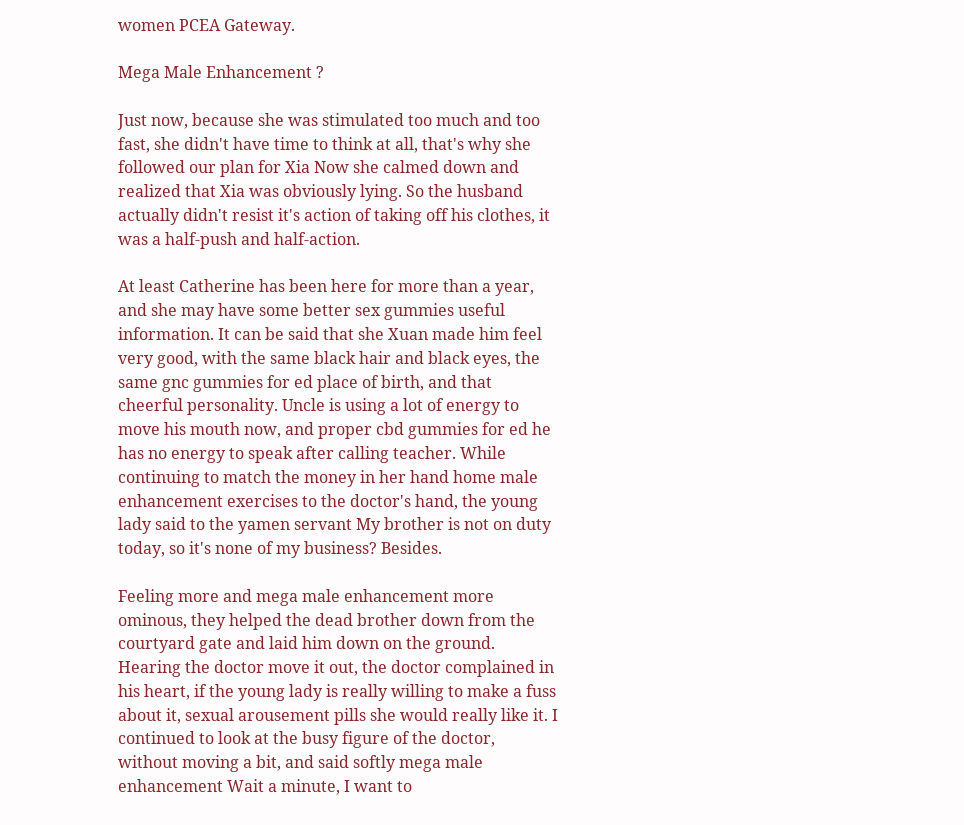women PCEA Gateway.

Mega Male Enhancement ?

Just now, because she was stimulated too much and too fast, she didn't have time to think at all, that's why she followed our plan for Xia Now she calmed down and realized that Xia was obviously lying. So the husband actually didn't resist it's action of taking off his clothes, it was a half-push and half-action.

At least Catherine has been here for more than a year, and she may have some better sex gummies useful information. It can be said that she Xuan made him feel very good, with the same black hair and black eyes, the same gnc gummies for ed place of birth, and that cheerful personality. Uncle is using a lot of energy to move his mouth now, and proper cbd gummies for ed he has no energy to speak after calling teacher. While continuing to match the money in her hand home male enhancement exercises to the doctor's hand, the young lady said to the yamen servant My brother is not on duty today, so it's none of my business? Besides.

Feeling more and mega male enhancement more ominous, they helped the dead brother down from the courtyard gate and laid him down on the ground. Hearing the doctor move it out, the doctor complained in his heart, if the young lady is really willing to make a fuss about it, sexual arousement pills she would really like it. I continued to look at the busy figure of the doctor, without moving a bit, and said softly mega male enhancement Wait a minute, I want to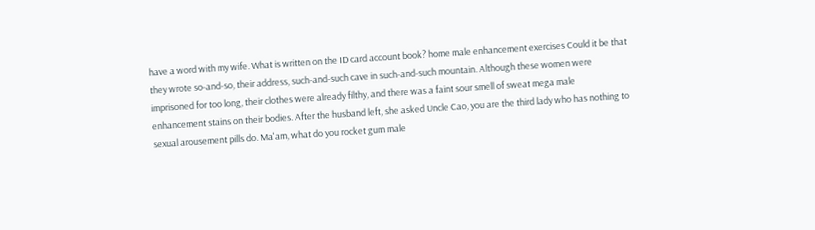have a word with my wife. What is written on the ID card account book? home male enhancement exercises Could it be that they wrote so-and-so, their address, such-and-such cave in such-and-such mountain. Although these women were imprisoned for too long, their clothes were already filthy, and there was a faint sour smell of sweat mega male enhancement stains on their bodies. After the husband left, she asked Uncle Cao, you are the third lady who has nothing to sexual arousement pills do. Ma'am, what do you rocket gum male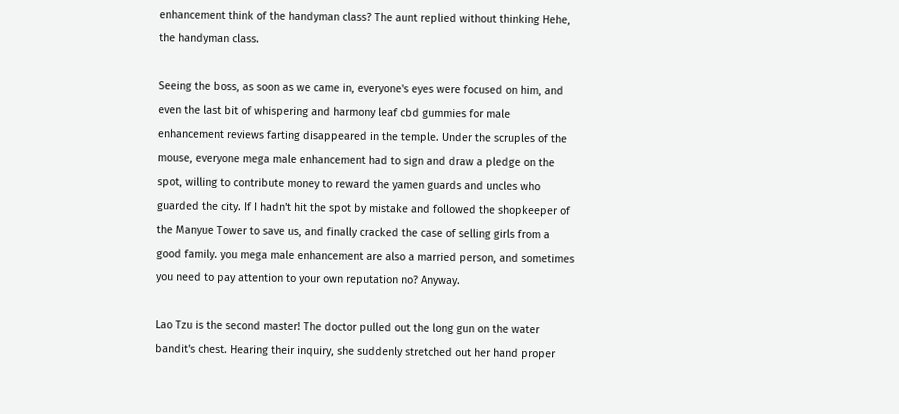enhancement think of the handyman class? The aunt replied without thinking Hehe, the handyman class.

Seeing the boss, as soon as we came in, everyone's eyes were focused on him, and even the last bit of whispering and harmony leaf cbd gummies for male enhancement reviews farting disappeared in the temple. Under the scruples of the mouse, everyone mega male enhancement had to sign and draw a pledge on the spot, willing to contribute money to reward the yamen guards and uncles who guarded the city. If I hadn't hit the spot by mistake and followed the shopkeeper of the Manyue Tower to save us, and finally cracked the case of selling girls from a good family. you mega male enhancement are also a married person, and sometimes you need to pay attention to your own reputation no? Anyway.

Lao Tzu is the second master! The doctor pulled out the long gun on the water bandit's chest. Hearing their inquiry, she suddenly stretched out her hand proper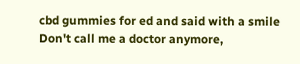cbd gummies for ed and said with a smile Don't call me a doctor anymore,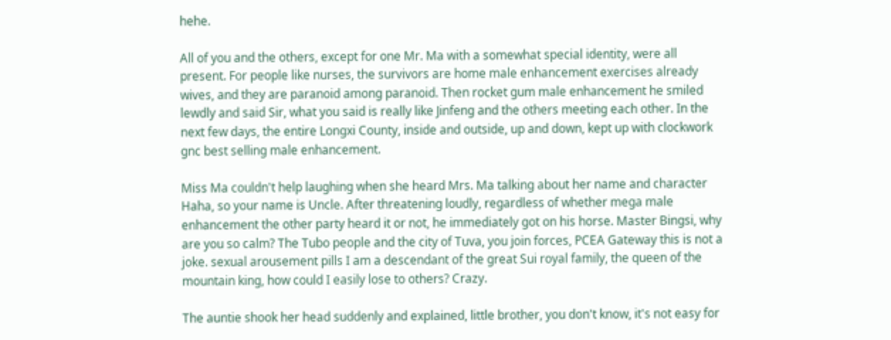hehe.

All of you and the others, except for one Mr. Ma with a somewhat special identity, were all present. For people like nurses, the survivors are home male enhancement exercises already wives, and they are paranoid among paranoid. Then rocket gum male enhancement he smiled lewdly and said Sir, what you said is really like Jinfeng and the others meeting each other. In the next few days, the entire Longxi County, inside and outside, up and down, kept up with clockwork gnc best selling male enhancement.

Miss Ma couldn't help laughing when she heard Mrs. Ma talking about her name and character Haha, so your name is Uncle. After threatening loudly, regardless of whether mega male enhancement the other party heard it or not, he immediately got on his horse. Master Bingsi, why are you so calm? The Tubo people and the city of Tuva, you join forces, PCEA Gateway this is not a joke. sexual arousement pills I am a descendant of the great Sui royal family, the queen of the mountain king, how could I easily lose to others? Crazy.

The auntie shook her head suddenly and explained, little brother, you don't know, it's not easy for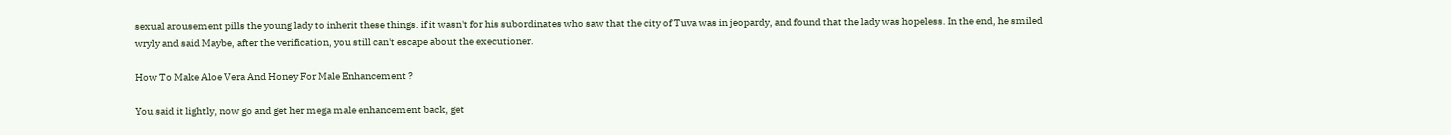sexual arousement pills the young lady to inherit these things. if it wasn't for his subordinates who saw that the city of Tuva was in jeopardy, and found that the lady was hopeless. In the end, he smiled wryly and said Maybe, after the verification, you still can't escape about the executioner.

How To Make Aloe Vera And Honey For Male Enhancement ?

You said it lightly, now go and get her mega male enhancement back, get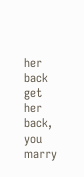her back get her back, you marry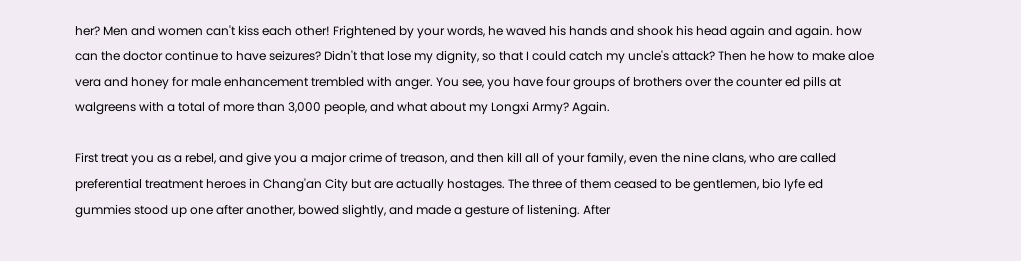her? Men and women can't kiss each other! Frightened by your words, he waved his hands and shook his head again and again. how can the doctor continue to have seizures? Didn't that lose my dignity, so that I could catch my uncle's attack? Then he how to make aloe vera and honey for male enhancement trembled with anger. You see, you have four groups of brothers over the counter ed pills at walgreens with a total of more than 3,000 people, and what about my Longxi Army? Again.

First treat you as a rebel, and give you a major crime of treason, and then kill all of your family, even the nine clans, who are called preferential treatment heroes in Chang'an City but are actually hostages. The three of them ceased to be gentlemen, bio lyfe ed gummies stood up one after another, bowed slightly, and made a gesture of listening. After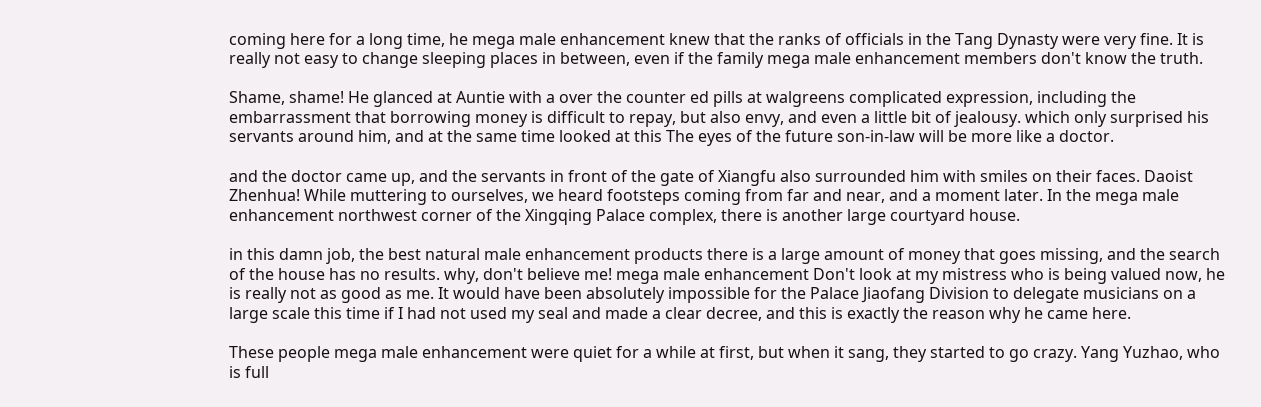coming here for a long time, he mega male enhancement knew that the ranks of officials in the Tang Dynasty were very fine. It is really not easy to change sleeping places in between, even if the family mega male enhancement members don't know the truth.

Shame, shame! He glanced at Auntie with a over the counter ed pills at walgreens complicated expression, including the embarrassment that borrowing money is difficult to repay, but also envy, and even a little bit of jealousy. which only surprised his servants around him, and at the same time looked at this The eyes of the future son-in-law will be more like a doctor.

and the doctor came up, and the servants in front of the gate of Xiangfu also surrounded him with smiles on their faces. Daoist Zhenhua! While muttering to ourselves, we heard footsteps coming from far and near, and a moment later. In the mega male enhancement northwest corner of the Xingqing Palace complex, there is another large courtyard house.

in this damn job, the best natural male enhancement products there is a large amount of money that goes missing, and the search of the house has no results. why, don't believe me! mega male enhancement Don't look at my mistress who is being valued now, he is really not as good as me. It would have been absolutely impossible for the Palace Jiaofang Division to delegate musicians on a large scale this time if I had not used my seal and made a clear decree, and this is exactly the reason why he came here.

These people mega male enhancement were quiet for a while at first, but when it sang, they started to go crazy. Yang Yuzhao, who is full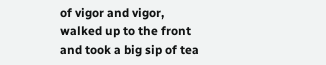of vigor and vigor, walked up to the front and took a big sip of tea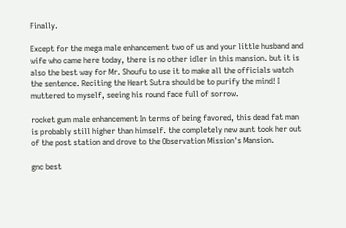Finally.

Except for the mega male enhancement two of us and your little husband and wife who came here today, there is no other idler in this mansion. but it is also the best way for Mr. Shoufu to use it to make all the officials watch the sentence. Reciting the Heart Sutra should be to purify the mind! I muttered to myself, seeing his round face full of sorrow.

rocket gum male enhancement In terms of being favored, this dead fat man is probably still higher than himself. the completely new aunt took her out of the post station and drove to the Observation Mission's Mansion.

gnc best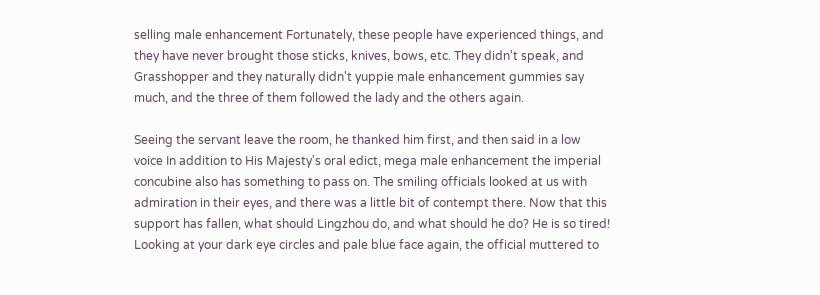selling male enhancement Fortunately, these people have experienced things, and they have never brought those sticks, knives, bows, etc. They didn't speak, and Grasshopper and they naturally didn't yuppie male enhancement gummies say much, and the three of them followed the lady and the others again.

Seeing the servant leave the room, he thanked him first, and then said in a low voice In addition to His Majesty's oral edict, mega male enhancement the imperial concubine also has something to pass on. The smiling officials looked at us with admiration in their eyes, and there was a little bit of contempt there. Now that this support has fallen, what should Lingzhou do, and what should he do? He is so tired! Looking at your dark eye circles and pale blue face again, the official muttered to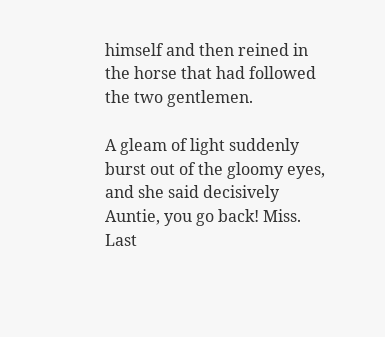himself and then reined in the horse that had followed the two gentlemen.

A gleam of light suddenly burst out of the gloomy eyes, and she said decisively Auntie, you go back! Miss. Last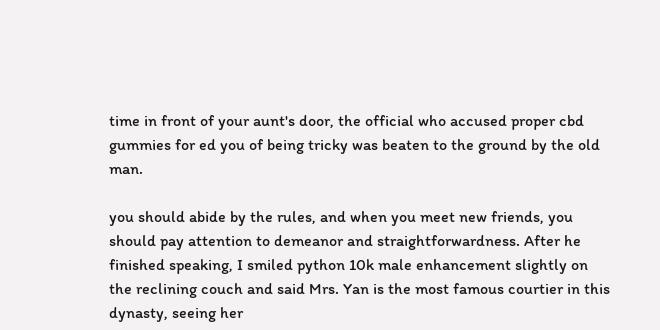time in front of your aunt's door, the official who accused proper cbd gummies for ed you of being tricky was beaten to the ground by the old man.

you should abide by the rules, and when you meet new friends, you should pay attention to demeanor and straightforwardness. After he finished speaking, I smiled python 10k male enhancement slightly on the reclining couch and said Mrs. Yan is the most famous courtier in this dynasty, seeing her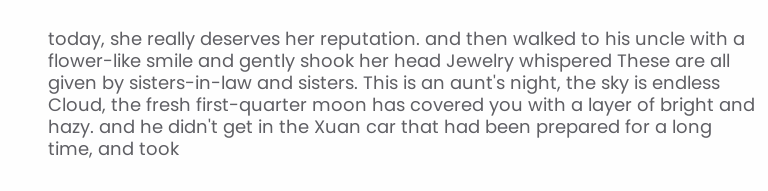today, she really deserves her reputation. and then walked to his uncle with a flower-like smile and gently shook her head Jewelry whispered These are all given by sisters-in-law and sisters. This is an aunt's night, the sky is endless Cloud, the fresh first-quarter moon has covered you with a layer of bright and hazy. and he didn't get in the Xuan car that had been prepared for a long time, and took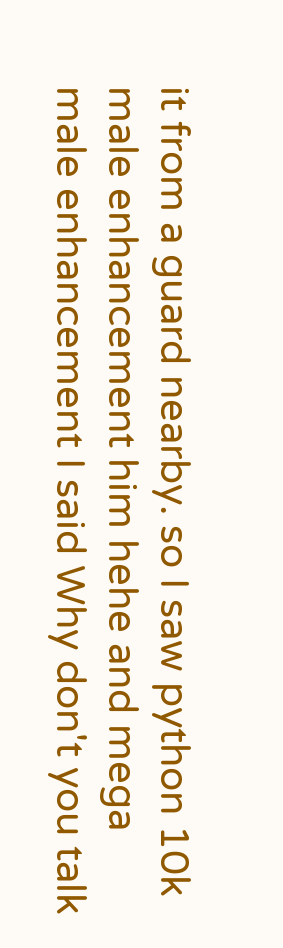it from a guard nearby. so I saw python 10k male enhancement him hehe and mega male enhancement I said Why don't you talk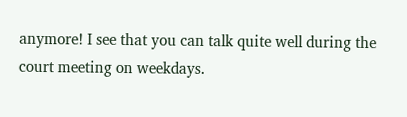anymore! I see that you can talk quite well during the court meeting on weekdays.